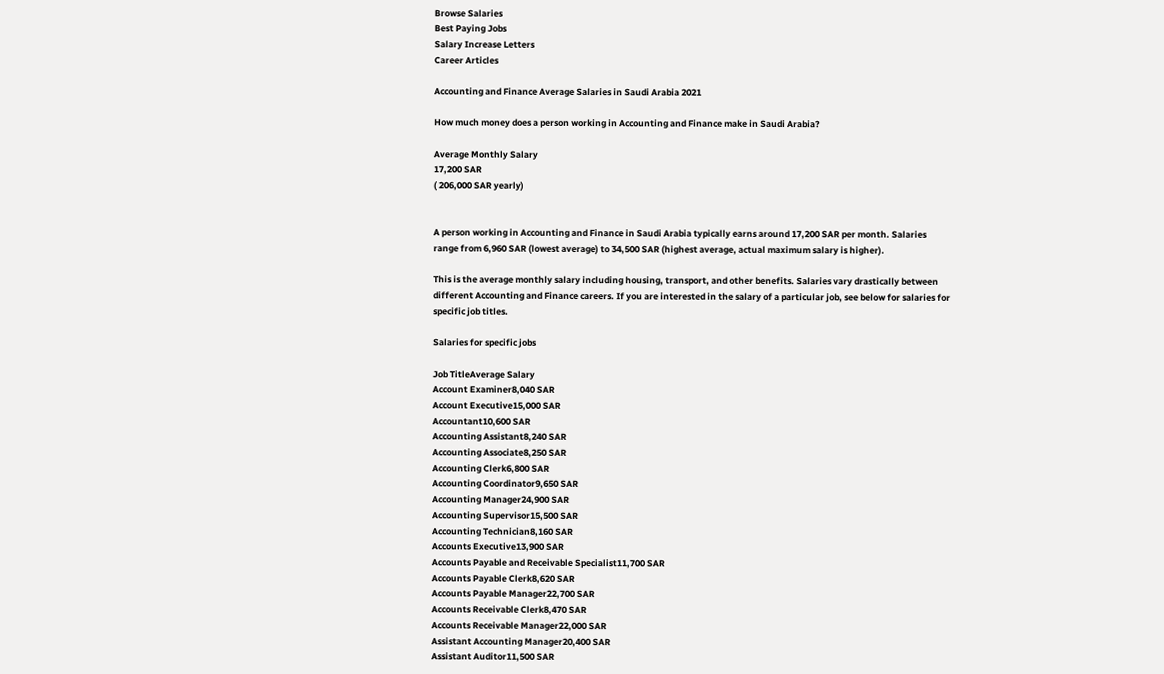Browse Salaries
Best Paying Jobs
Salary Increase Letters
Career Articles

Accounting and Finance Average Salaries in Saudi Arabia 2021

How much money does a person working in Accounting and Finance make in Saudi Arabia?

Average Monthly Salary
17,200 SAR
( 206,000 SAR yearly)


A person working in Accounting and Finance in Saudi Arabia typically earns around 17,200 SAR per month. Salaries range from 6,960 SAR (lowest average) to 34,500 SAR (highest average, actual maximum salary is higher).

This is the average monthly salary including housing, transport, and other benefits. Salaries vary drastically between different Accounting and Finance careers. If you are interested in the salary of a particular job, see below for salaries for specific job titles.

Salaries for specific jobs

Job TitleAverage Salary
Account Examiner8,040 SAR
Account Executive15,000 SAR
Accountant10,600 SAR
Accounting Assistant8,240 SAR
Accounting Associate8,250 SAR
Accounting Clerk6,800 SAR
Accounting Coordinator9,650 SAR
Accounting Manager24,900 SAR
Accounting Supervisor15,500 SAR
Accounting Technician8,160 SAR
Accounts Executive13,900 SAR
Accounts Payable and Receivable Specialist11,700 SAR
Accounts Payable Clerk8,620 SAR
Accounts Payable Manager22,700 SAR
Accounts Receivable Clerk8,470 SAR
Accounts Receivable Manager22,000 SAR
Assistant Accounting Manager20,400 SAR
Assistant Auditor11,500 SAR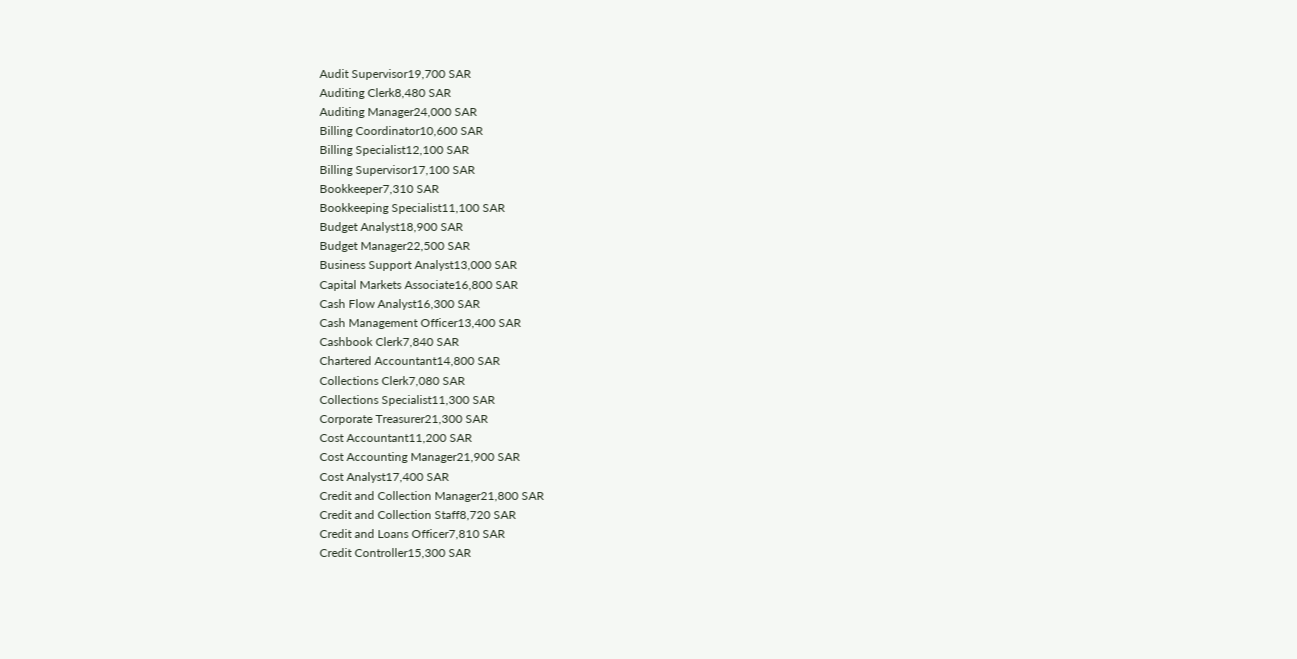Audit Supervisor19,700 SAR
Auditing Clerk8,480 SAR
Auditing Manager24,000 SAR
Billing Coordinator10,600 SAR
Billing Specialist12,100 SAR
Billing Supervisor17,100 SAR
Bookkeeper7,310 SAR
Bookkeeping Specialist11,100 SAR
Budget Analyst18,900 SAR
Budget Manager22,500 SAR
Business Support Analyst13,000 SAR
Capital Markets Associate16,800 SAR
Cash Flow Analyst16,300 SAR
Cash Management Officer13,400 SAR
Cashbook Clerk7,840 SAR
Chartered Accountant14,800 SAR
Collections Clerk7,080 SAR
Collections Specialist11,300 SAR
Corporate Treasurer21,300 SAR
Cost Accountant11,200 SAR
Cost Accounting Manager21,900 SAR
Cost Analyst17,400 SAR
Credit and Collection Manager21,800 SAR
Credit and Collection Staff8,720 SAR
Credit and Loans Officer7,810 SAR
Credit Controller15,300 SAR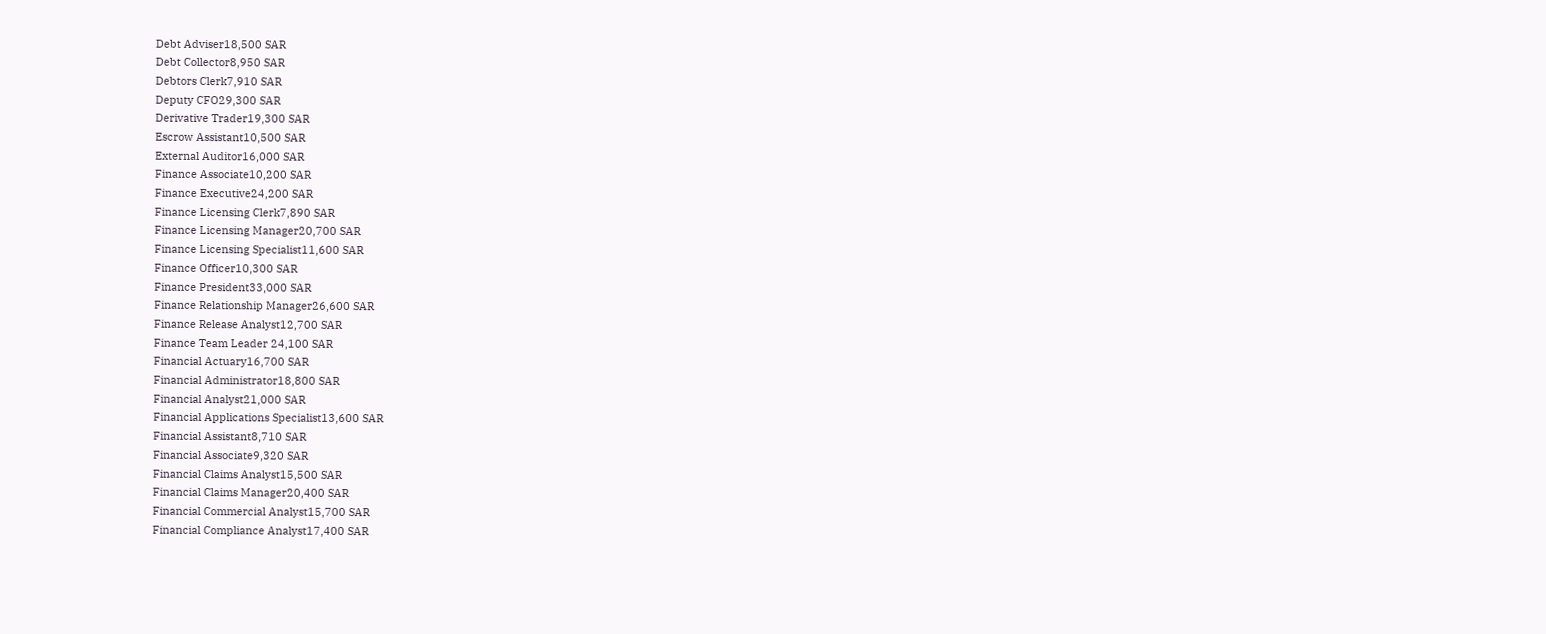Debt Adviser18,500 SAR
Debt Collector8,950 SAR
Debtors Clerk7,910 SAR
Deputy CFO29,300 SAR
Derivative Trader19,300 SAR
Escrow Assistant10,500 SAR
External Auditor16,000 SAR
Finance Associate10,200 SAR
Finance Executive24,200 SAR
Finance Licensing Clerk7,890 SAR
Finance Licensing Manager20,700 SAR
Finance Licensing Specialist11,600 SAR
Finance Officer10,300 SAR
Finance President33,000 SAR
Finance Relationship Manager26,600 SAR
Finance Release Analyst12,700 SAR
Finance Team Leader 24,100 SAR
Financial Actuary16,700 SAR
Financial Administrator18,800 SAR
Financial Analyst21,000 SAR
Financial Applications Specialist13,600 SAR
Financial Assistant8,710 SAR
Financial Associate9,320 SAR
Financial Claims Analyst15,500 SAR
Financial Claims Manager20,400 SAR
Financial Commercial Analyst15,700 SAR
Financial Compliance Analyst17,400 SAR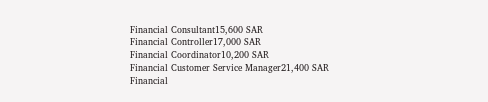Financial Consultant15,600 SAR
Financial Controller17,000 SAR
Financial Coordinator10,200 SAR
Financial Customer Service Manager21,400 SAR
Financial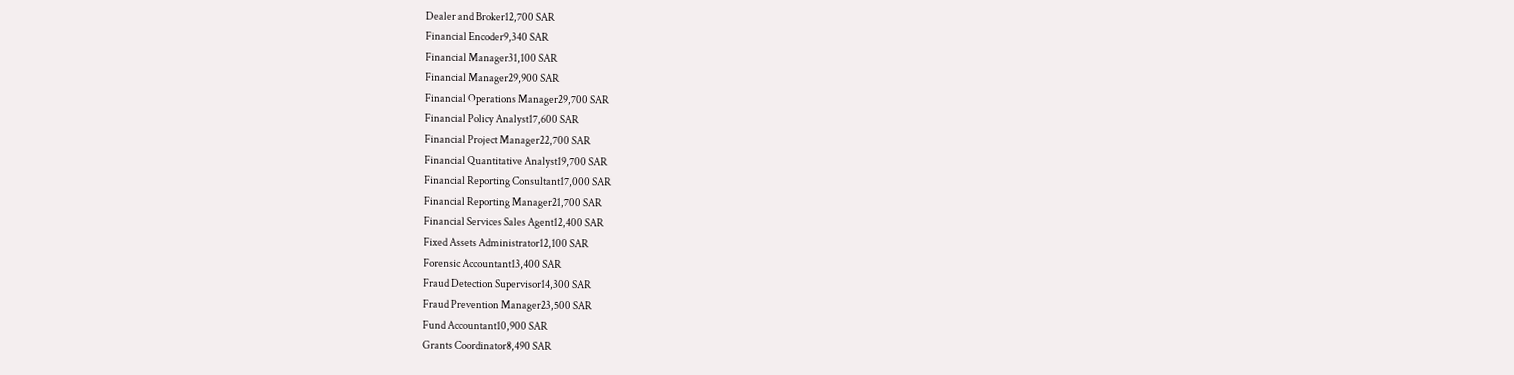Dealer and Broker12,700 SAR
Financial Encoder9,340 SAR
Financial Manager31,100 SAR
Financial Manager29,900 SAR
Financial Operations Manager29,700 SAR
Financial Policy Analyst17,600 SAR
Financial Project Manager22,700 SAR
Financial Quantitative Analyst19,700 SAR
Financial Reporting Consultant17,000 SAR
Financial Reporting Manager21,700 SAR
Financial Services Sales Agent12,400 SAR
Fixed Assets Administrator12,100 SAR
Forensic Accountant13,400 SAR
Fraud Detection Supervisor14,300 SAR
Fraud Prevention Manager23,500 SAR
Fund Accountant10,900 SAR
Grants Coordinator8,490 SAR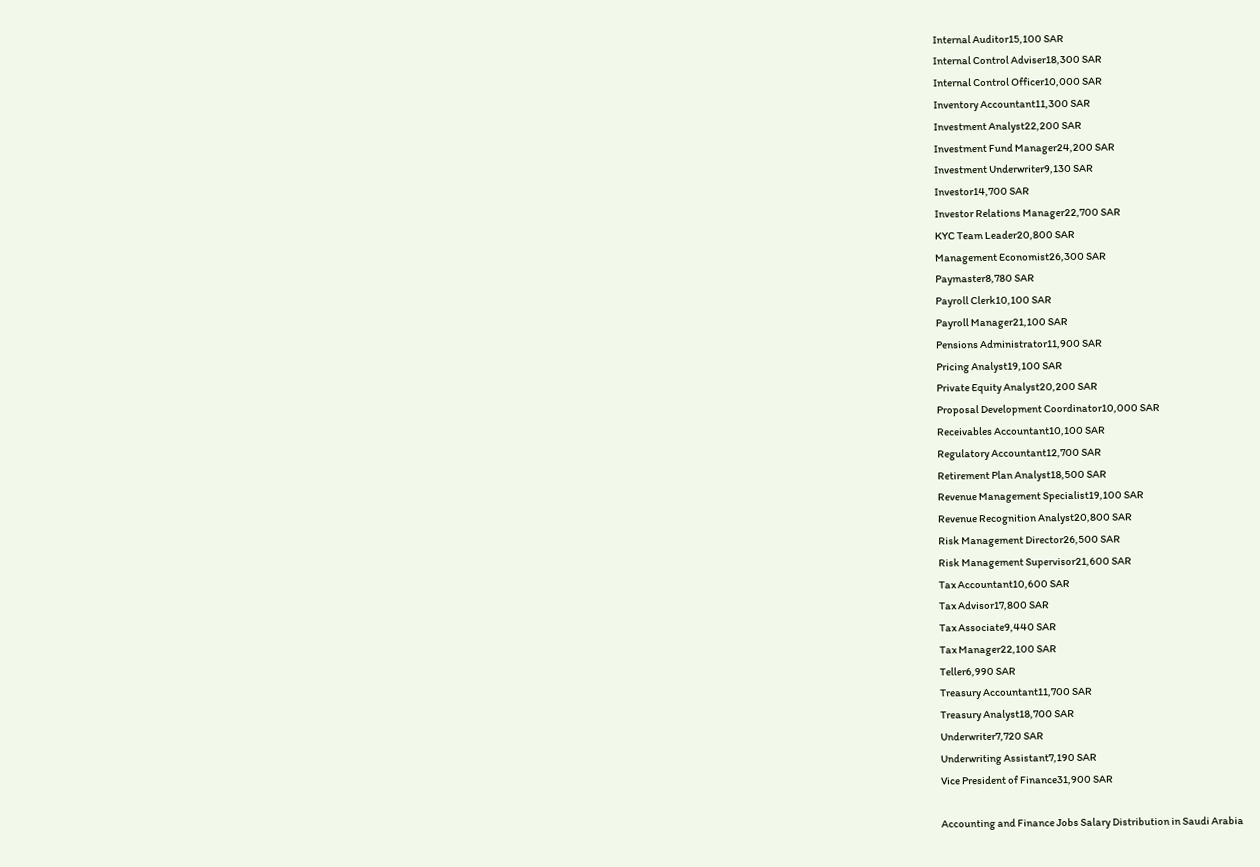Internal Auditor15,100 SAR
Internal Control Adviser18,300 SAR
Internal Control Officer10,000 SAR
Inventory Accountant11,300 SAR
Investment Analyst22,200 SAR
Investment Fund Manager24,200 SAR
Investment Underwriter9,130 SAR
Investor14,700 SAR
Investor Relations Manager22,700 SAR
KYC Team Leader20,800 SAR
Management Economist26,300 SAR
Paymaster8,780 SAR
Payroll Clerk10,100 SAR
Payroll Manager21,100 SAR
Pensions Administrator11,900 SAR
Pricing Analyst19,100 SAR
Private Equity Analyst20,200 SAR
Proposal Development Coordinator10,000 SAR
Receivables Accountant10,100 SAR
Regulatory Accountant12,700 SAR
Retirement Plan Analyst18,500 SAR
Revenue Management Specialist19,100 SAR
Revenue Recognition Analyst20,800 SAR
Risk Management Director26,500 SAR
Risk Management Supervisor21,600 SAR
Tax Accountant10,600 SAR
Tax Advisor17,800 SAR
Tax Associate9,440 SAR
Tax Manager22,100 SAR
Teller6,990 SAR
Treasury Accountant11,700 SAR
Treasury Analyst18,700 SAR
Underwriter7,720 SAR
Underwriting Assistant7,190 SAR
Vice President of Finance31,900 SAR

Accounting and Finance Jobs Salary Distribution in Saudi Arabia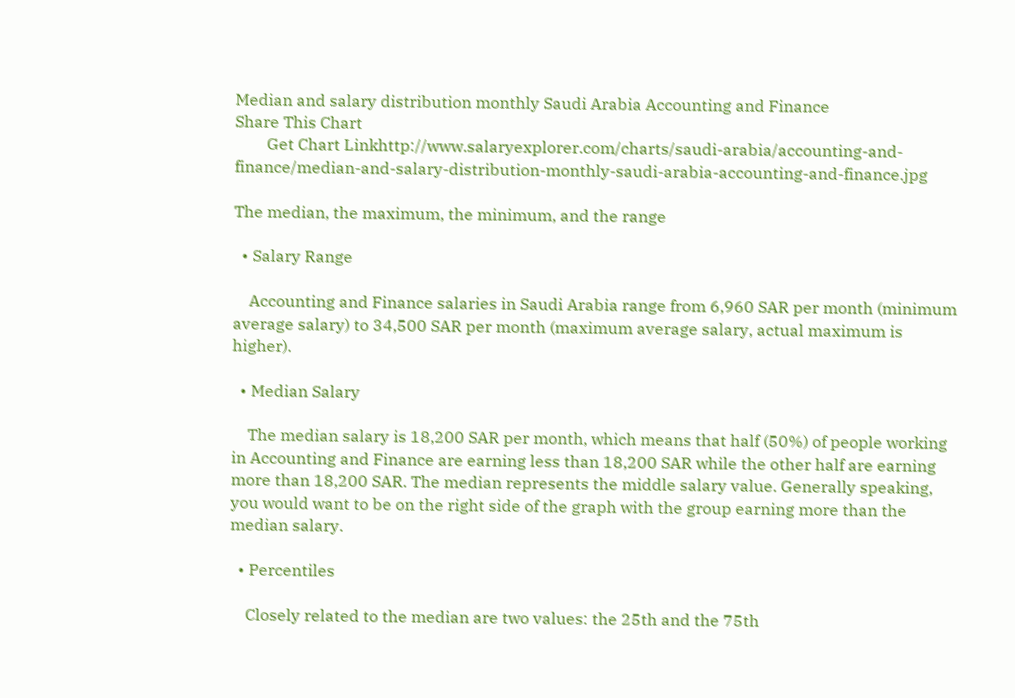Median and salary distribution monthly Saudi Arabia Accounting and Finance
Share This Chart
        Get Chart Linkhttp://www.salaryexplorer.com/charts/saudi-arabia/accounting-and-finance/median-and-salary-distribution-monthly-saudi-arabia-accounting-and-finance.jpg

The median, the maximum, the minimum, and the range

  • Salary Range

    Accounting and Finance salaries in Saudi Arabia range from 6,960 SAR per month (minimum average salary) to 34,500 SAR per month (maximum average salary, actual maximum is higher).

  • Median Salary

    The median salary is 18,200 SAR per month, which means that half (50%) of people working in Accounting and Finance are earning less than 18,200 SAR while the other half are earning more than 18,200 SAR. The median represents the middle salary value. Generally speaking, you would want to be on the right side of the graph with the group earning more than the median salary.

  • Percentiles

    Closely related to the median are two values: the 25th and the 75th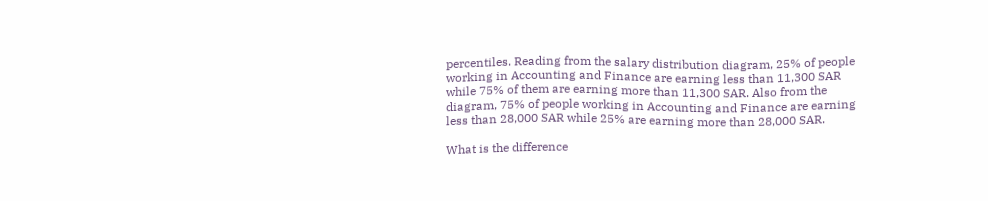percentiles. Reading from the salary distribution diagram, 25% of people working in Accounting and Finance are earning less than 11,300 SAR while 75% of them are earning more than 11,300 SAR. Also from the diagram, 75% of people working in Accounting and Finance are earning less than 28,000 SAR while 25% are earning more than 28,000 SAR.

What is the difference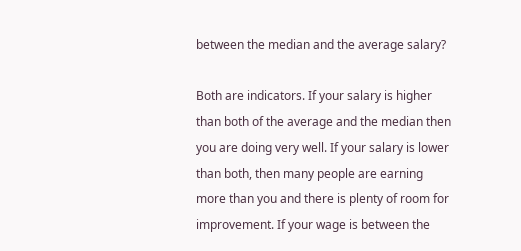between the median and the average salary?

Both are indicators. If your salary is higher than both of the average and the median then you are doing very well. If your salary is lower than both, then many people are earning more than you and there is plenty of room for improvement. If your wage is between the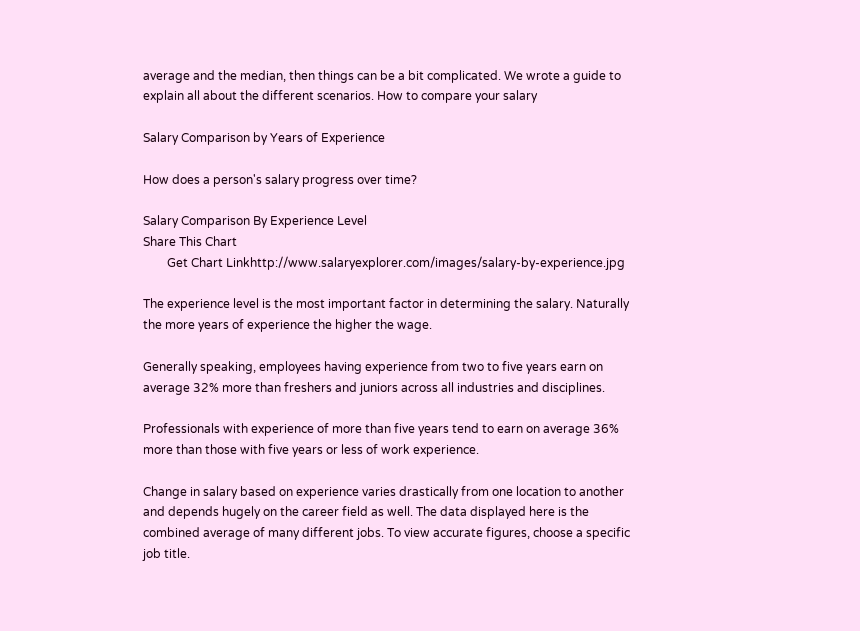average and the median, then things can be a bit complicated. We wrote a guide to explain all about the different scenarios. How to compare your salary

Salary Comparison by Years of Experience

How does a person's salary progress over time?

Salary Comparison By Experience Level
Share This Chart
        Get Chart Linkhttp://www.salaryexplorer.com/images/salary-by-experience.jpg

The experience level is the most important factor in determining the salary. Naturally the more years of experience the higher the wage.

Generally speaking, employees having experience from two to five years earn on average 32% more than freshers and juniors across all industries and disciplines.

Professionals with experience of more than five years tend to earn on average 36% more than those with five years or less of work experience.

Change in salary based on experience varies drastically from one location to another and depends hugely on the career field as well. The data displayed here is the combined average of many different jobs. To view accurate figures, choose a specific job title.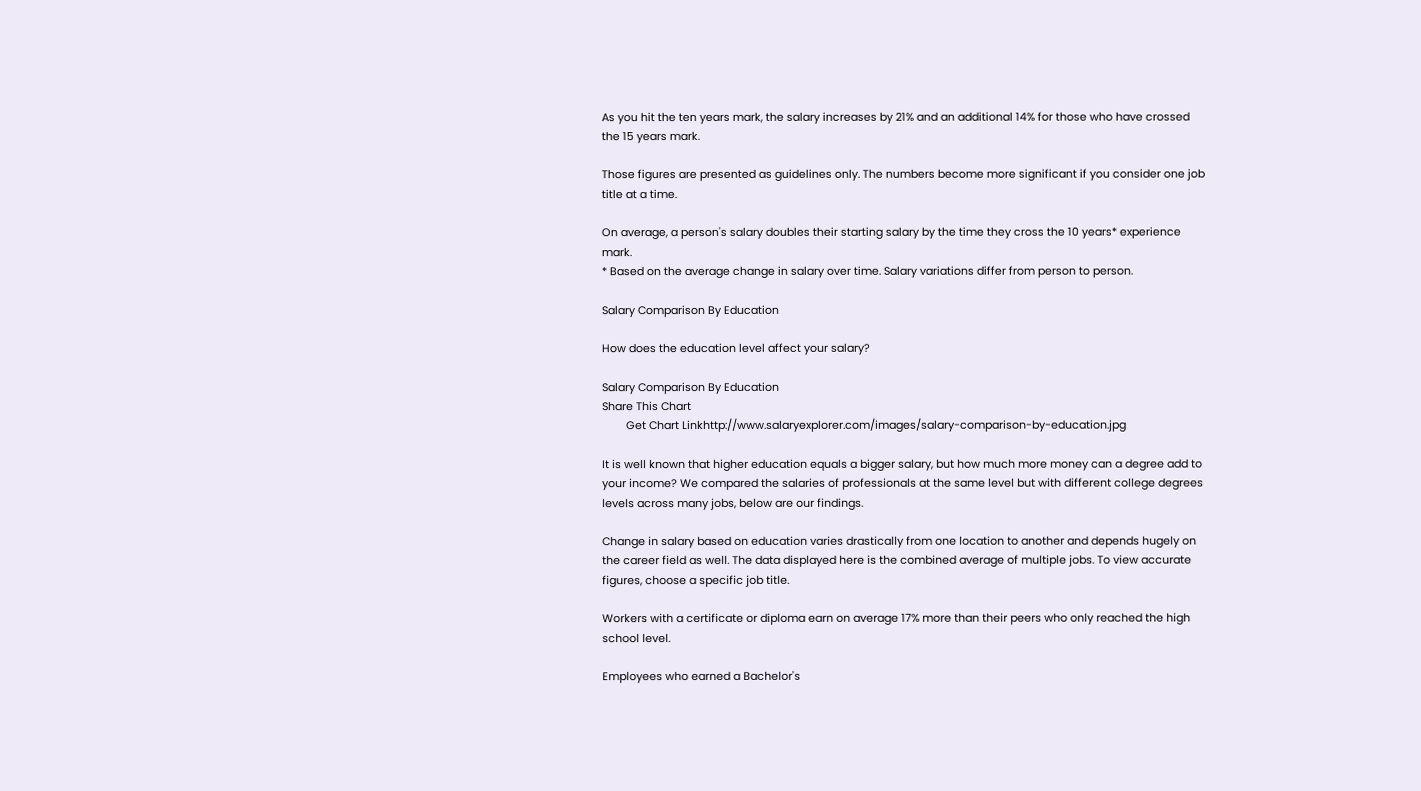As you hit the ten years mark, the salary increases by 21% and an additional 14% for those who have crossed the 15 years mark.

Those figures are presented as guidelines only. The numbers become more significant if you consider one job title at a time.

On average, a person's salary doubles their starting salary by the time they cross the 10 years* experience mark.
* Based on the average change in salary over time. Salary variations differ from person to person.

Salary Comparison By Education

How does the education level affect your salary?

Salary Comparison By Education
Share This Chart
        Get Chart Linkhttp://www.salaryexplorer.com/images/salary-comparison-by-education.jpg

It is well known that higher education equals a bigger salary, but how much more money can a degree add to your income? We compared the salaries of professionals at the same level but with different college degrees levels across many jobs, below are our findings.

Change in salary based on education varies drastically from one location to another and depends hugely on the career field as well. The data displayed here is the combined average of multiple jobs. To view accurate figures, choose a specific job title.

Workers with a certificate or diploma earn on average 17% more than their peers who only reached the high school level.

Employees who earned a Bachelor's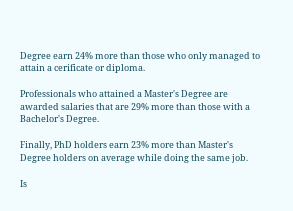Degree earn 24% more than those who only managed to attain a cerificate or diploma.

Professionals who attained a Master's Degree are awarded salaries that are 29% more than those with a Bachelor's Degree.

Finally, PhD holders earn 23% more than Master's Degree holders on average while doing the same job.

Is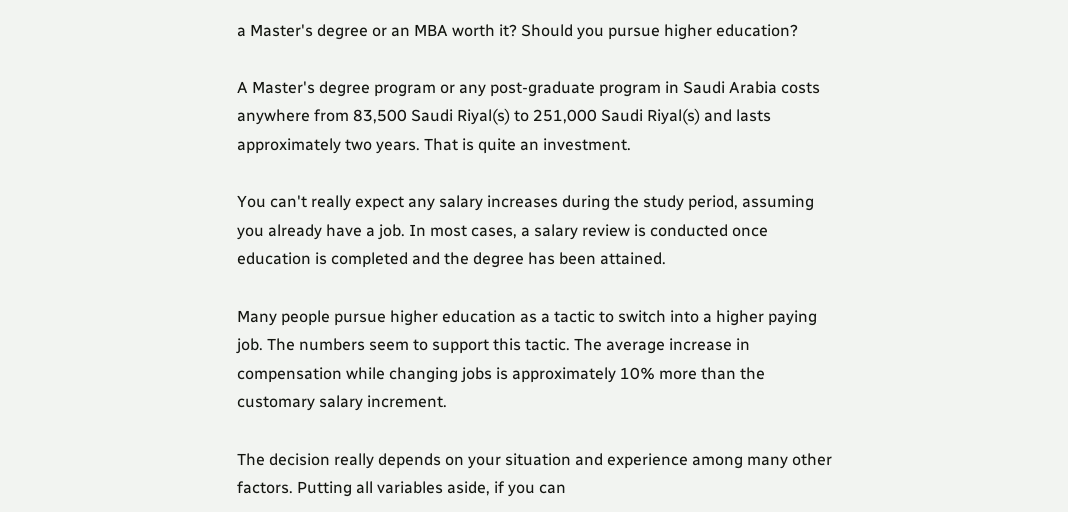a Master's degree or an MBA worth it? Should you pursue higher education?

A Master's degree program or any post-graduate program in Saudi Arabia costs anywhere from 83,500 Saudi Riyal(s) to 251,000 Saudi Riyal(s) and lasts approximately two years. That is quite an investment.

You can't really expect any salary increases during the study period, assuming you already have a job. In most cases, a salary review is conducted once education is completed and the degree has been attained.

Many people pursue higher education as a tactic to switch into a higher paying job. The numbers seem to support this tactic. The average increase in compensation while changing jobs is approximately 10% more than the customary salary increment.

The decision really depends on your situation and experience among many other factors. Putting all variables aside, if you can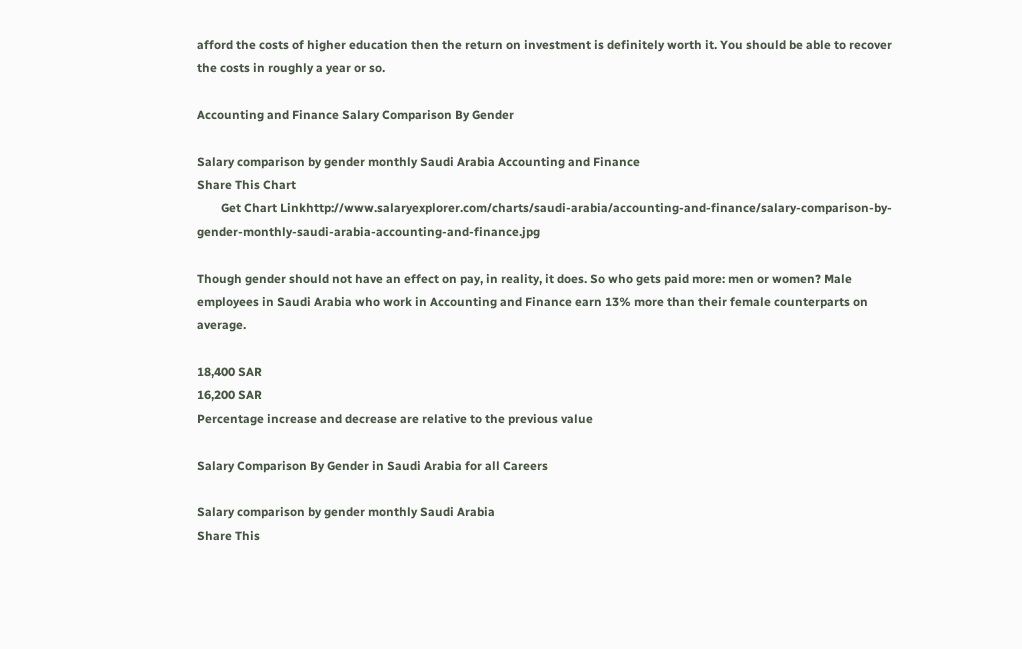afford the costs of higher education then the return on investment is definitely worth it. You should be able to recover the costs in roughly a year or so.

Accounting and Finance Salary Comparison By Gender

Salary comparison by gender monthly Saudi Arabia Accounting and Finance
Share This Chart
        Get Chart Linkhttp://www.salaryexplorer.com/charts/saudi-arabia/accounting-and-finance/salary-comparison-by-gender-monthly-saudi-arabia-accounting-and-finance.jpg

Though gender should not have an effect on pay, in reality, it does. So who gets paid more: men or women? Male employees in Saudi Arabia who work in Accounting and Finance earn 13% more than their female counterparts on average.

18,400 SAR
16,200 SAR
Percentage increase and decrease are relative to the previous value

Salary Comparison By Gender in Saudi Arabia for all Careers

Salary comparison by gender monthly Saudi Arabia
Share This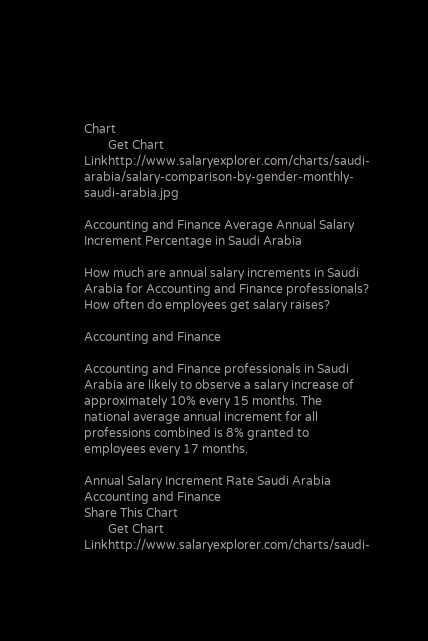Chart
        Get Chart Linkhttp://www.salaryexplorer.com/charts/saudi-arabia/salary-comparison-by-gender-monthly-saudi-arabia.jpg

Accounting and Finance Average Annual Salary Increment Percentage in Saudi Arabia

How much are annual salary increments in Saudi Arabia for Accounting and Finance professionals? How often do employees get salary raises?

Accounting and Finance

Accounting and Finance professionals in Saudi Arabia are likely to observe a salary increase of approximately 10% every 15 months. The national average annual increment for all professions combined is 8% granted to employees every 17 months.

Annual Salary Increment Rate Saudi Arabia Accounting and Finance
Share This Chart
        Get Chart Linkhttp://www.salaryexplorer.com/charts/saudi-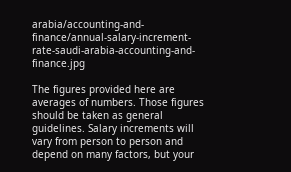arabia/accounting-and-finance/annual-salary-increment-rate-saudi-arabia-accounting-and-finance.jpg

The figures provided here are averages of numbers. Those figures should be taken as general guidelines. Salary increments will vary from person to person and depend on many factors, but your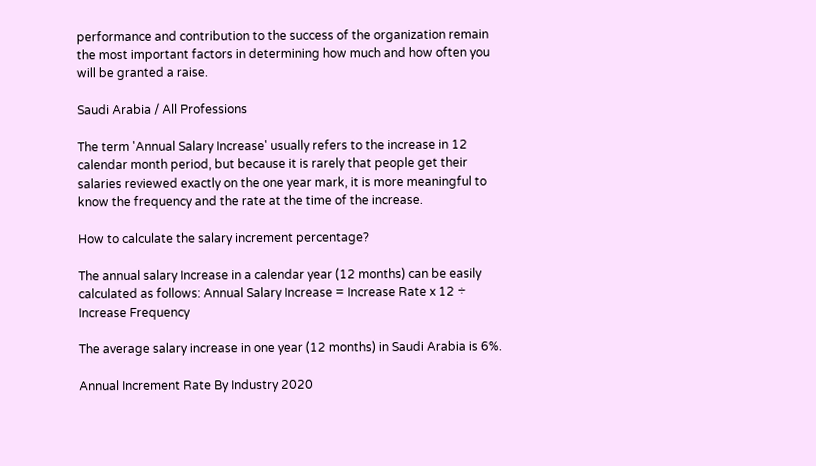performance and contribution to the success of the organization remain the most important factors in determining how much and how often you will be granted a raise.

Saudi Arabia / All Professions

The term 'Annual Salary Increase' usually refers to the increase in 12 calendar month period, but because it is rarely that people get their salaries reviewed exactly on the one year mark, it is more meaningful to know the frequency and the rate at the time of the increase.

How to calculate the salary increment percentage?

The annual salary Increase in a calendar year (12 months) can be easily calculated as follows: Annual Salary Increase = Increase Rate x 12 ÷ Increase Frequency

The average salary increase in one year (12 months) in Saudi Arabia is 6%.

Annual Increment Rate By Industry 2020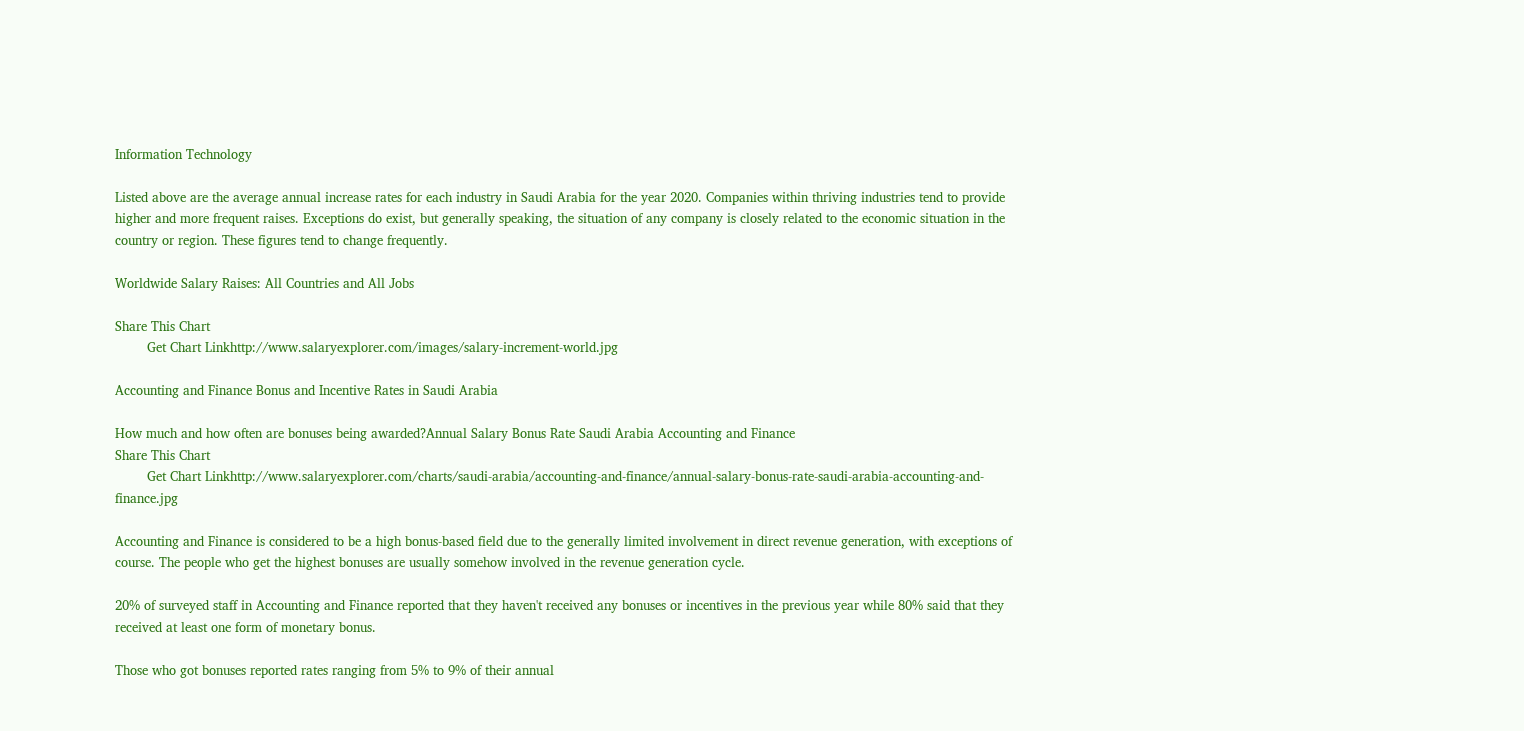Information Technology

Listed above are the average annual increase rates for each industry in Saudi Arabia for the year 2020. Companies within thriving industries tend to provide higher and more frequent raises. Exceptions do exist, but generally speaking, the situation of any company is closely related to the economic situation in the country or region. These figures tend to change frequently.

Worldwide Salary Raises: All Countries and All Jobs

Share This Chart
        Get Chart Linkhttp://www.salaryexplorer.com/images/salary-increment-world.jpg

Accounting and Finance Bonus and Incentive Rates in Saudi Arabia

How much and how often are bonuses being awarded?Annual Salary Bonus Rate Saudi Arabia Accounting and Finance
Share This Chart
        Get Chart Linkhttp://www.salaryexplorer.com/charts/saudi-arabia/accounting-and-finance/annual-salary-bonus-rate-saudi-arabia-accounting-and-finance.jpg

Accounting and Finance is considered to be a high bonus-based field due to the generally limited involvement in direct revenue generation, with exceptions of course. The people who get the highest bonuses are usually somehow involved in the revenue generation cycle.

20% of surveyed staff in Accounting and Finance reported that they haven't received any bonuses or incentives in the previous year while 80% said that they received at least one form of monetary bonus.

Those who got bonuses reported rates ranging from 5% to 9% of their annual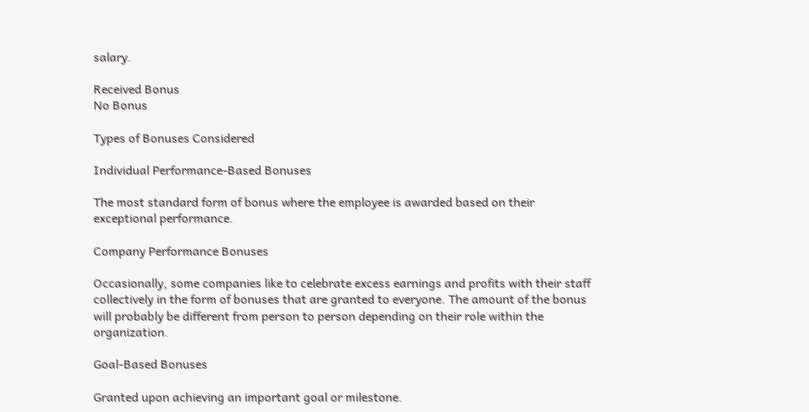salary.

Received Bonus
No Bonus

Types of Bonuses Considered

Individual Performance-Based Bonuses

The most standard form of bonus where the employee is awarded based on their exceptional performance.

Company Performance Bonuses

Occasionally, some companies like to celebrate excess earnings and profits with their staff collectively in the form of bonuses that are granted to everyone. The amount of the bonus will probably be different from person to person depending on their role within the organization.

Goal-Based Bonuses

Granted upon achieving an important goal or milestone.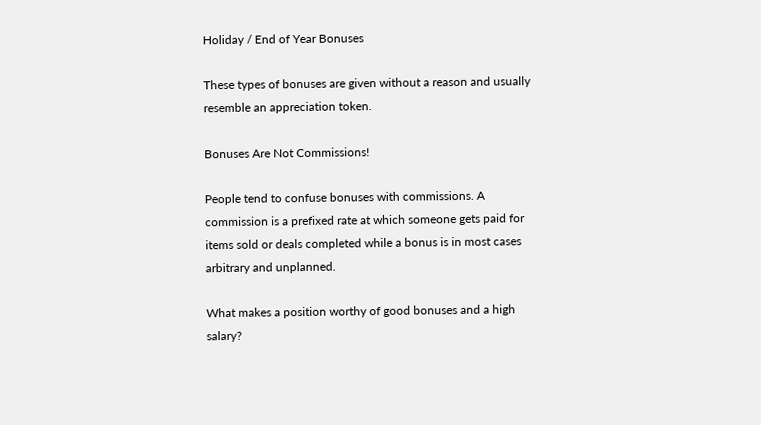Holiday / End of Year Bonuses

These types of bonuses are given without a reason and usually resemble an appreciation token.

Bonuses Are Not Commissions!

People tend to confuse bonuses with commissions. A commission is a prefixed rate at which someone gets paid for items sold or deals completed while a bonus is in most cases arbitrary and unplanned.

What makes a position worthy of good bonuses and a high salary?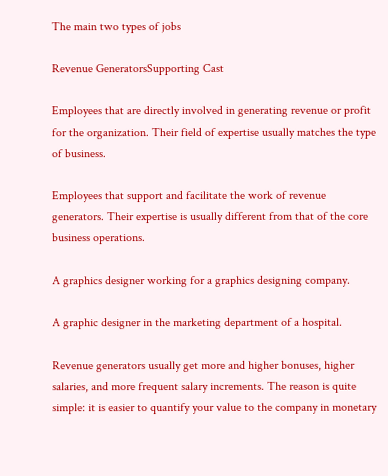The main two types of jobs

Revenue GeneratorsSupporting Cast

Employees that are directly involved in generating revenue or profit for the organization. Their field of expertise usually matches the type of business.

Employees that support and facilitate the work of revenue generators. Their expertise is usually different from that of the core business operations.

A graphics designer working for a graphics designing company.

A graphic designer in the marketing department of a hospital.

Revenue generators usually get more and higher bonuses, higher salaries, and more frequent salary increments. The reason is quite simple: it is easier to quantify your value to the company in monetary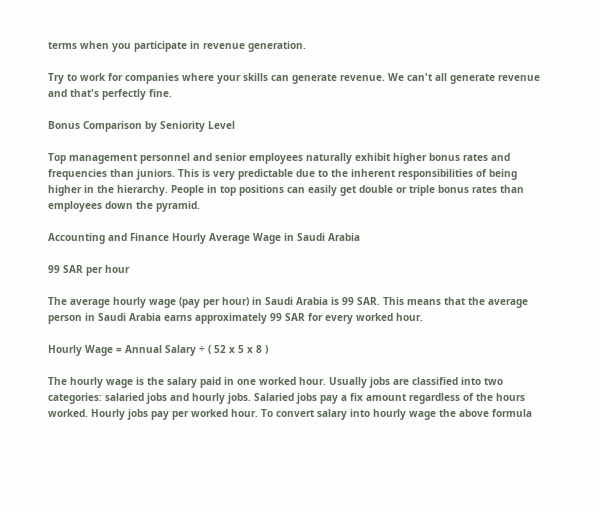terms when you participate in revenue generation.

Try to work for companies where your skills can generate revenue. We can't all generate revenue and that's perfectly fine.

Bonus Comparison by Seniority Level

Top management personnel and senior employees naturally exhibit higher bonus rates and frequencies than juniors. This is very predictable due to the inherent responsibilities of being higher in the hierarchy. People in top positions can easily get double or triple bonus rates than employees down the pyramid.

Accounting and Finance Hourly Average Wage in Saudi Arabia

99 SAR per hour

The average hourly wage (pay per hour) in Saudi Arabia is 99 SAR. This means that the average person in Saudi Arabia earns approximately 99 SAR for every worked hour.

Hourly Wage = Annual Salary ÷ ( 52 x 5 x 8 )

The hourly wage is the salary paid in one worked hour. Usually jobs are classified into two categories: salaried jobs and hourly jobs. Salaried jobs pay a fix amount regardless of the hours worked. Hourly jobs pay per worked hour. To convert salary into hourly wage the above formula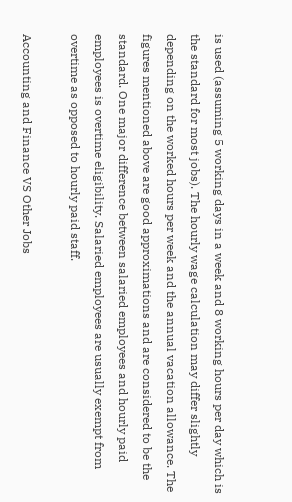is used (assuming 5 working days in a week and 8 working hours per day which is the standard for most jobs). The hourly wage calculation may differ slightly depending on the worked hours per week and the annual vacation allowance. The figures mentioned above are good approximations and are considered to be the standard. One major difference between salaried employees and hourly paid employees is overtime eligibility. Salaried employees are usually exempt from overtime as opposed to hourly paid staff.

Accounting and Finance VS Other Jobs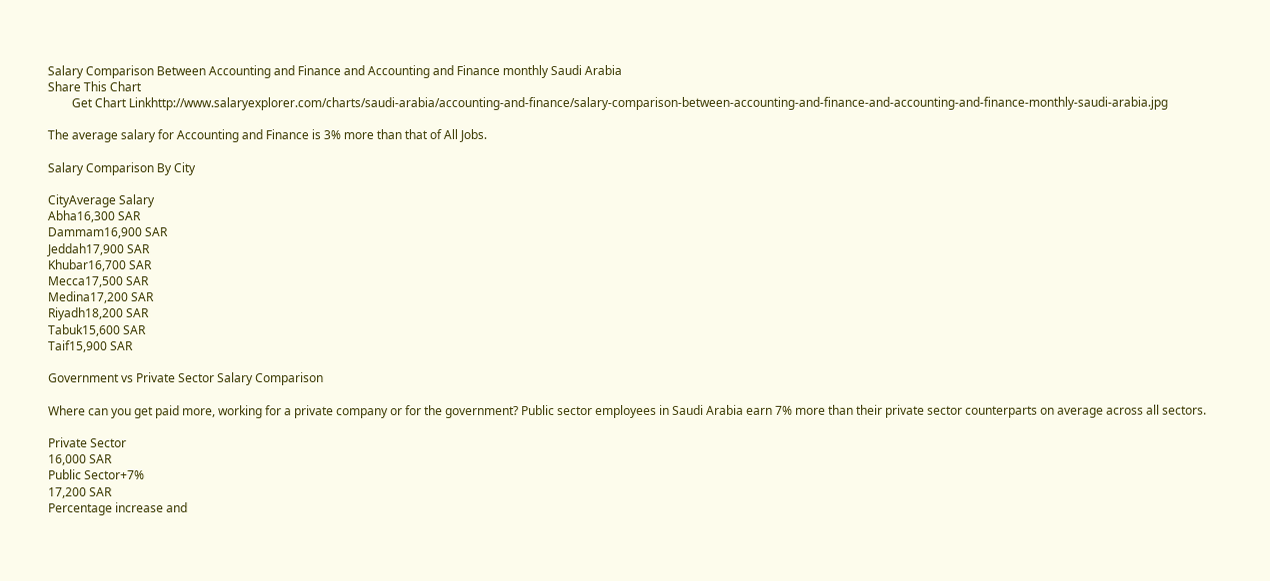Salary Comparison Between Accounting and Finance and Accounting and Finance monthly Saudi Arabia
Share This Chart
        Get Chart Linkhttp://www.salaryexplorer.com/charts/saudi-arabia/accounting-and-finance/salary-comparison-between-accounting-and-finance-and-accounting-and-finance-monthly-saudi-arabia.jpg

The average salary for Accounting and Finance is 3% more than that of All Jobs.

Salary Comparison By City

CityAverage Salary
Abha16,300 SAR
Dammam16,900 SAR
Jeddah17,900 SAR
Khubar16,700 SAR
Mecca17,500 SAR
Medina17,200 SAR
Riyadh18,200 SAR
Tabuk15,600 SAR
Taif15,900 SAR

Government vs Private Sector Salary Comparison

Where can you get paid more, working for a private company or for the government? Public sector employees in Saudi Arabia earn 7% more than their private sector counterparts on average across all sectors.

Private Sector
16,000 SAR
Public Sector+7%
17,200 SAR
Percentage increase and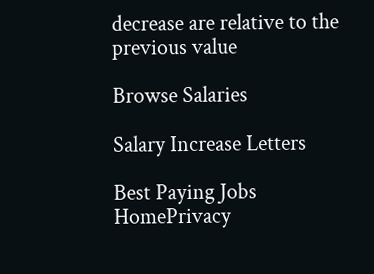decrease are relative to the previous value

Browse Salaries

Salary Increase Letters

Best Paying Jobs
HomePrivacy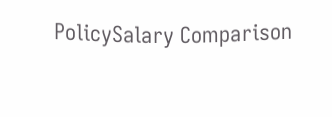PolicySalary Comparison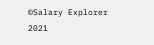©Salary Explorer 2021